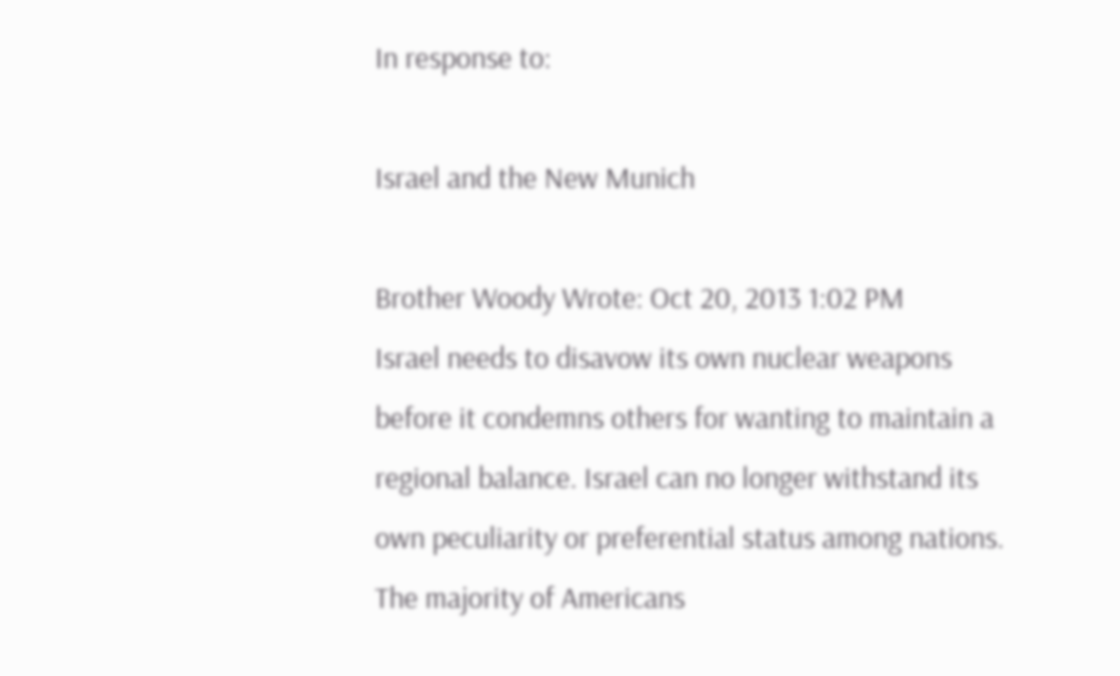In response to:

Israel and the New Munich

Brother Woody Wrote: Oct 20, 2013 1:02 PM
Israel needs to disavow its own nuclear weapons before it condemns others for wanting to maintain a regional balance. Israel can no longer withstand its own peculiarity or preferential status among nations. The majority of Americans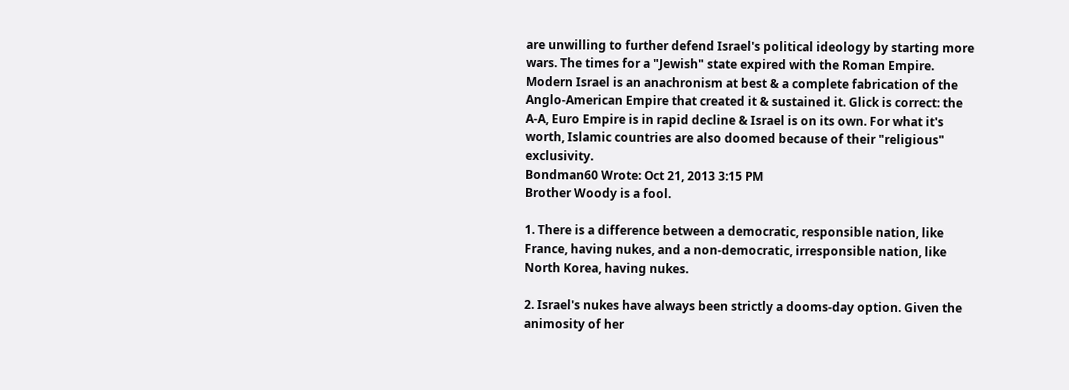are unwilling to further defend Israel's political ideology by starting more wars. The times for a "Jewish" state expired with the Roman Empire. Modern Israel is an anachronism at best & a complete fabrication of the Anglo-American Empire that created it & sustained it. Glick is correct: the A-A, Euro Empire is in rapid decline & Israel is on its own. For what it's worth, Islamic countries are also doomed because of their "religious" exclusivity.
Bondman60 Wrote: Oct 21, 2013 3:15 PM
Brother Woody is a fool.

1. There is a difference between a democratic, responsible nation, like France, having nukes, and a non-democratic, irresponsible nation, like North Korea, having nukes.

2. Israel's nukes have always been strictly a dooms-day option. Given the animosity of her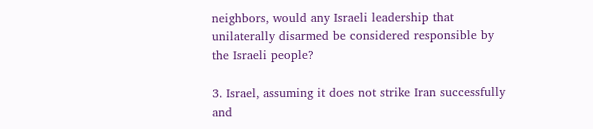neighbors, would any Israeli leadership that unilaterally disarmed be considered responsible by the Israeli people?

3. Israel, assuming it does not strike Iran successfully and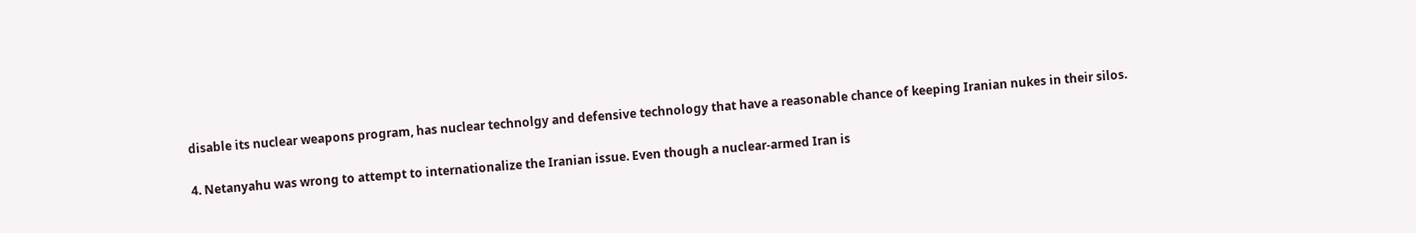disable its nuclear weapons program, has nuclear technolgy and defensive technology that have a reasonable chance of keeping Iranian nukes in their silos.

4. Netanyahu was wrong to attempt to internationalize the Iranian issue. Even though a nuclear-armed Iran is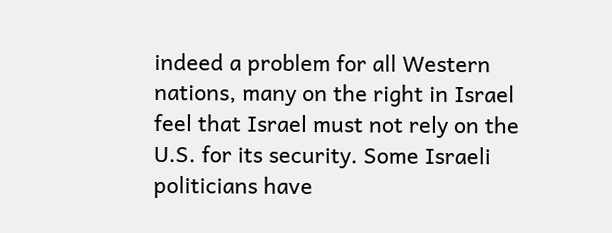indeed a problem for all Western nations, many on the right in Israel feel that Israel must not rely on the U.S. for its security. Some Israeli politicians have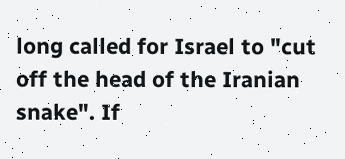long called for Israel to "cut off the head of the Iranian snake". If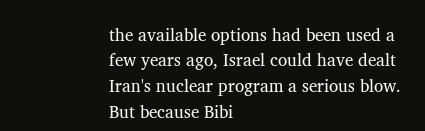the available options had been used a few years ago, Israel could have dealt Iran's nuclear program a serious blow. But because Bibi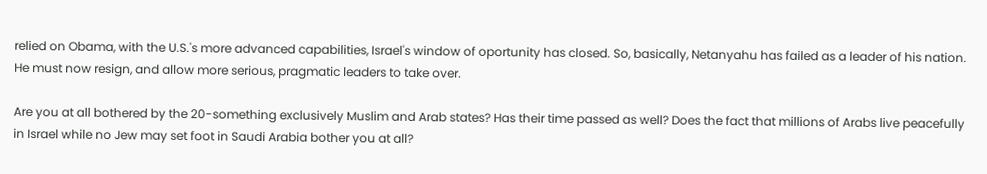relied on Obama, with the U.S.'s more advanced capabilities, Israel's window of oportunity has closed. So, basically, Netanyahu has failed as a leader of his nation. He must now resign, and allow more serious, pragmatic leaders to take over.

Are you at all bothered by the 20-something exclusively Muslim and Arab states? Has their time passed as well? Does the fact that millions of Arabs live peacefully in Israel while no Jew may set foot in Saudi Arabia bother you at all?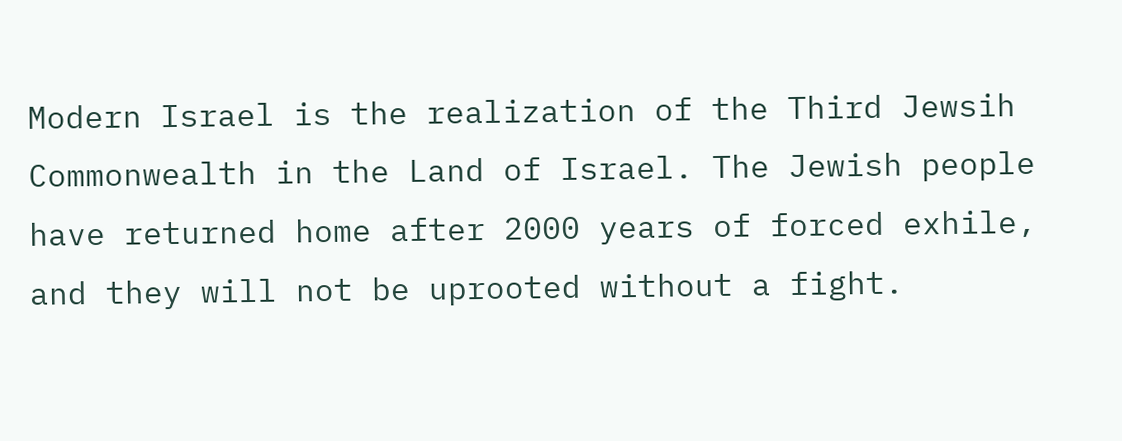Modern Israel is the realization of the Third Jewsih Commonwealth in the Land of Israel. The Jewish people have returned home after 2000 years of forced exhile, and they will not be uprooted without a fight.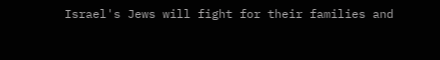Israel's Jews will fight for their families and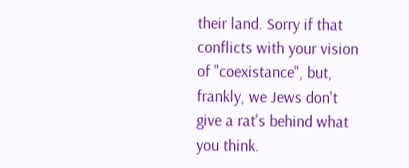their land. Sorry if that conflicts with your vision of "coexistance", but, frankly, we Jews don't give a rat's behind what you think.